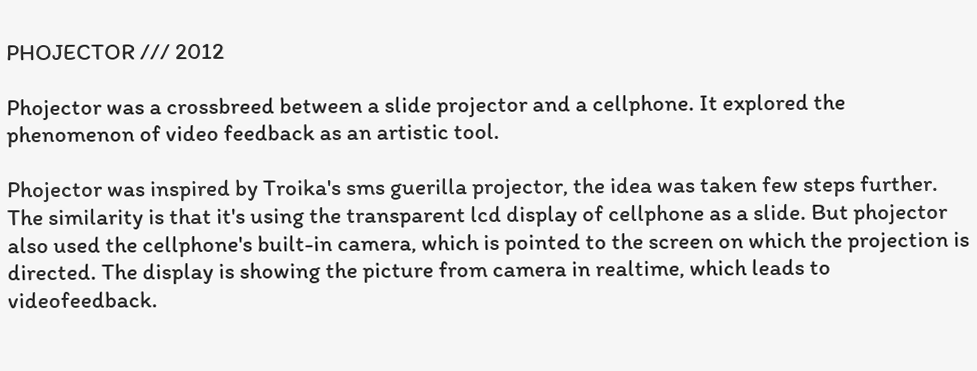PHOJECTOR /// 2012

Phojector was a crossbreed between a slide projector and a cellphone. It explored the phenomenon of video feedback as an artistic tool.

Phojector was inspired by Troika's sms guerilla projector, the idea was taken few steps further. The similarity is that it's using the transparent lcd display of cellphone as a slide. But phojector also used the cellphone's built-in camera, which is pointed to the screen on which the projection is directed. The display is showing the picture from camera in realtime, which leads to videofeedback.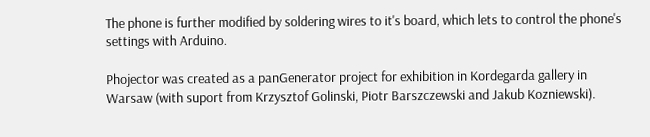The phone is further modified by soldering wires to it's board, which lets to control the phone's settings with Arduino.

Phojector was created as a panGenerator project for exhibition in Kordegarda gallery in Warsaw (with suport from Krzysztof Golinski, Piotr Barszczewski and Jakub Kozniewski).